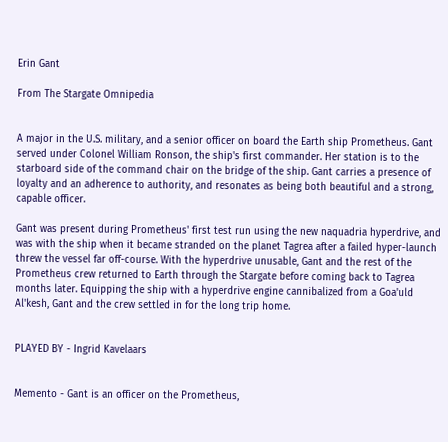Erin Gant

From The Stargate Omnipedia


A major in the U.S. military, and a senior officer on board the Earth ship Prometheus. Gant served under Colonel William Ronson, the ship's first commander. Her station is to the starboard side of the command chair on the bridge of the ship. Gant carries a presence of loyalty and an adherence to authority, and resonates as being both beautiful and a strong, capable officer.

Gant was present during Prometheus' first test run using the new naquadria hyperdrive, and was with the ship when it became stranded on the planet Tagrea after a failed hyper-launch threw the vessel far off-course. With the hyperdrive unusable, Gant and the rest of the Prometheus crew returned to Earth through the Stargate before coming back to Tagrea months later. Equipping the ship with a hyperdrive engine cannibalized from a Goa'uld Al'kesh, Gant and the crew settled in for the long trip home.


PLAYED BY - Ingrid Kavelaars


Memento - Gant is an officer on the Prometheus,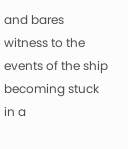and bares witness to the events of the ship becoming stuck in a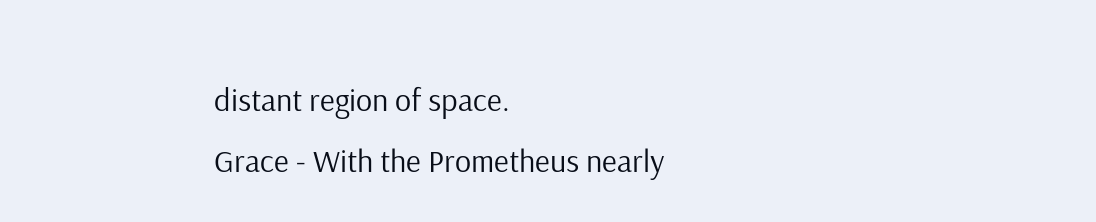distant region of space.
Grace - With the Prometheus nearly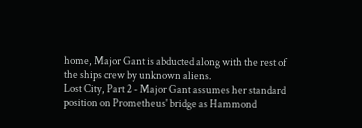home, Major Gant is abducted along with the rest of the ships crew by unknown aliens.
Lost City, Part 2 - Major Gant assumes her standard position on Prometheus' bridge as Hammond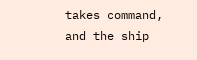takes command, and the ship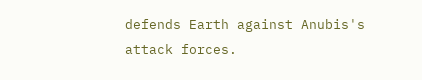defends Earth against Anubis's attack forces.